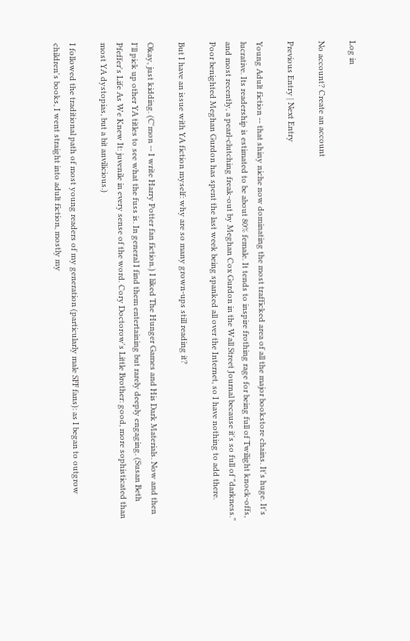Log in

No account? Create an account

Previous Entry | Next Entry

Young Adult fiction -- that shiny niche now dominating the most trafficked area of all the major bookstore chains. It's huge. It's lucrative. Its readership is estimated to be about 80% female. It tends to inspire frothing rage for being full of Twilight knock-offs, and most recently, a pearl-clutching freak-out by Meghan Cox Gurdon in the Wall Street Journal because it's so full of "darkness." Poor benighted Meghan Gurdon has spent the last week being spanked all over the Internet, so I have nothing to add there.

But I have an issue with YA fiction myself: why are so many grown-ups still reading it?

Okay, just kidding. (C'mon -- I write Harry Potter fan fiction.) I liked The Hunger Games and His Dark Materials. Now and then I'll pick up other YA titles to see what the fuss is. In general I find them entertaining but rarely deeply engaging. (Susan Beth Pfeffer's Life As We Knew It: juvenile in every sense of the word. Cory Doctorow's Little Brother: good, more sophisticated than most YA dystopias, but a bit anvilicious.)

I followed the traditional path of most young readers of my generation (particularly male SFF fans): as I began to outgrow children's books, I went straight into adult fiction, mostly my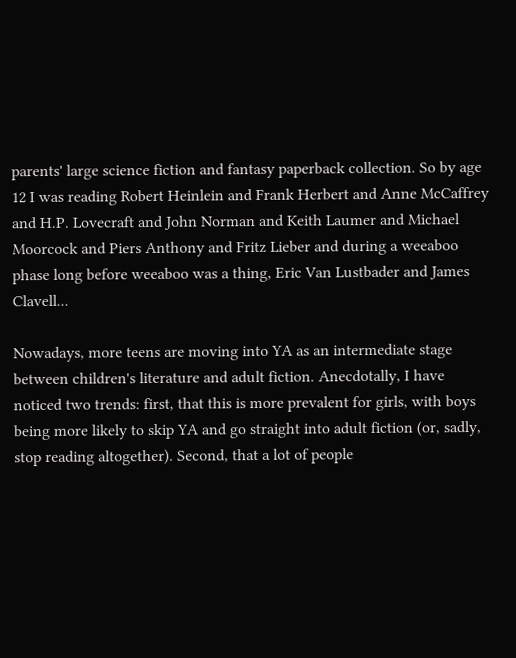parents' large science fiction and fantasy paperback collection. So by age 12 I was reading Robert Heinlein and Frank Herbert and Anne McCaffrey and H.P. Lovecraft and John Norman and Keith Laumer and Michael Moorcock and Piers Anthony and Fritz Lieber and during a weeaboo phase long before weeaboo was a thing, Eric Van Lustbader and James Clavell...

Nowadays, more teens are moving into YA as an intermediate stage between children's literature and adult fiction. Anecdotally, I have noticed two trends: first, that this is more prevalent for girls, with boys being more likely to skip YA and go straight into adult fiction (or, sadly, stop reading altogether). Second, that a lot of people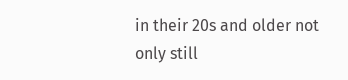in their 20s and older not only still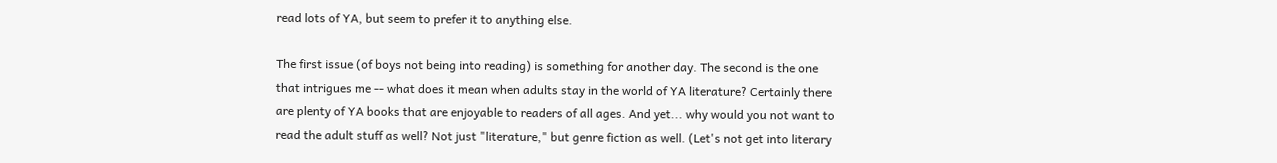read lots of YA, but seem to prefer it to anything else.

The first issue (of boys not being into reading) is something for another day. The second is the one that intrigues me -- what does it mean when adults stay in the world of YA literature? Certainly there are plenty of YA books that are enjoyable to readers of all ages. And yet... why would you not want to read the adult stuff as well? Not just "literature," but genre fiction as well. (Let's not get into literary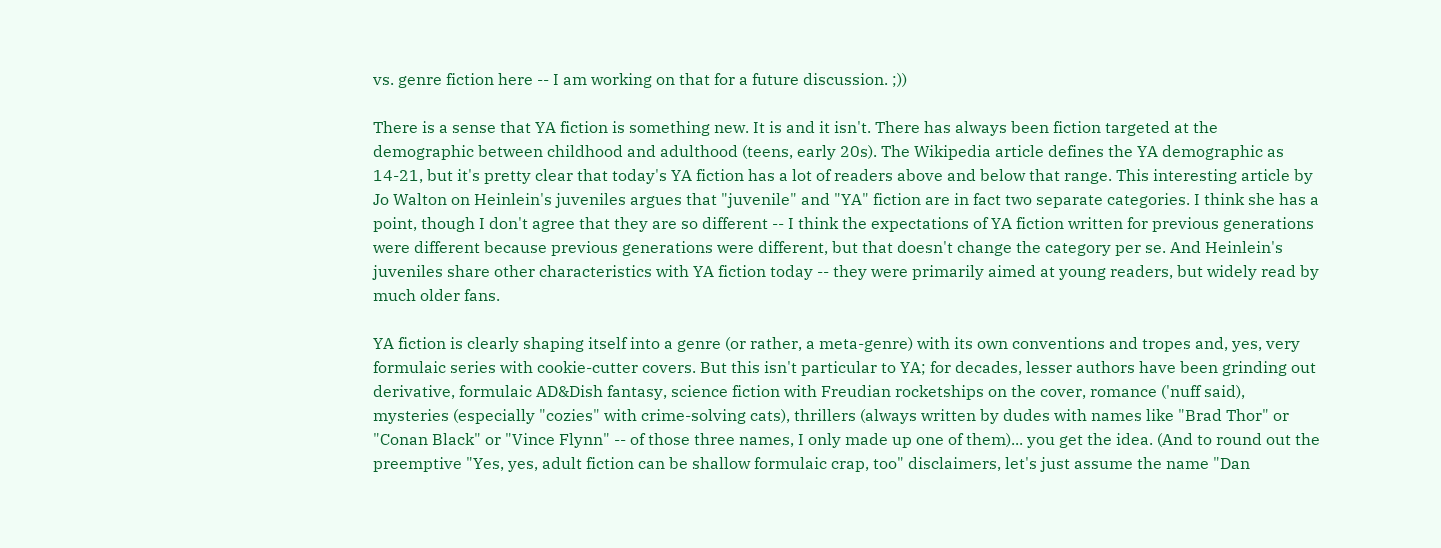vs. genre fiction here -- I am working on that for a future discussion. ;))

There is a sense that YA fiction is something new. It is and it isn't. There has always been fiction targeted at the demographic between childhood and adulthood (teens, early 20s). The Wikipedia article defines the YA demographic as 14-21, but it's pretty clear that today's YA fiction has a lot of readers above and below that range. This interesting article by Jo Walton on Heinlein's juveniles argues that "juvenile" and "YA" fiction are in fact two separate categories. I think she has a point, though I don't agree that they are so different -- I think the expectations of YA fiction written for previous generations were different because previous generations were different, but that doesn't change the category per se. And Heinlein's juveniles share other characteristics with YA fiction today -- they were primarily aimed at young readers, but widely read by much older fans.

YA fiction is clearly shaping itself into a genre (or rather, a meta-genre) with its own conventions and tropes and, yes, very formulaic series with cookie-cutter covers. But this isn't particular to YA; for decades, lesser authors have been grinding out derivative, formulaic AD&Dish fantasy, science fiction with Freudian rocketships on the cover, romance ('nuff said), mysteries (especially "cozies" with crime-solving cats), thrillers (always written by dudes with names like "Brad Thor" or "Conan Black" or "Vince Flynn" -- of those three names, I only made up one of them)... you get the idea. (And to round out the preemptive "Yes, yes, adult fiction can be shallow formulaic crap, too" disclaimers, let's just assume the name "Dan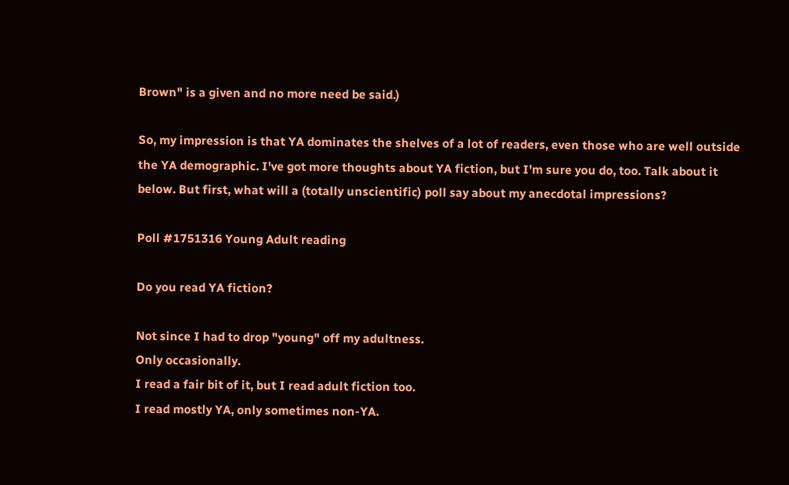Brown" is a given and no more need be said.)

So, my impression is that YA dominates the shelves of a lot of readers, even those who are well outside the YA demographic. I've got more thoughts about YA fiction, but I'm sure you do, too. Talk about it below. But first, what will a (totally unscientific) poll say about my anecdotal impressions?

Poll #1751316 Young Adult reading

Do you read YA fiction?

Not since I had to drop "young" off my adultness.
Only occasionally.
I read a fair bit of it, but I read adult fiction too.
I read mostly YA, only sometimes non-YA.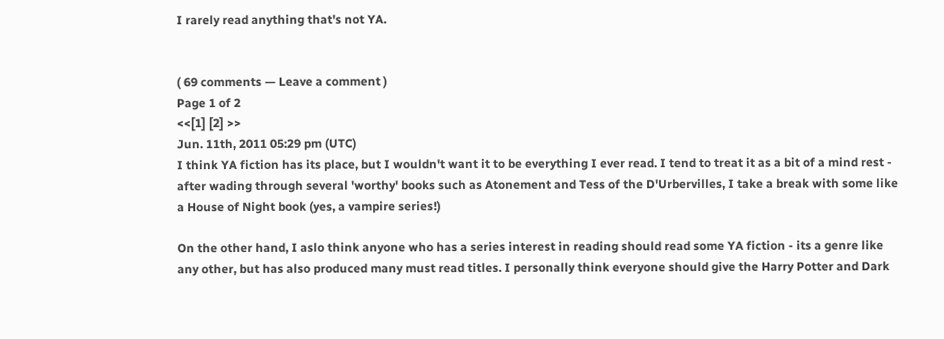I rarely read anything that's not YA.


( 69 comments — Leave a comment )
Page 1 of 2
<<[1] [2] >>
Jun. 11th, 2011 05:29 pm (UTC)
I think YA fiction has its place, but I wouldn't want it to be everything I ever read. I tend to treat it as a bit of a mind rest - after wading through several 'worthy' books such as Atonement and Tess of the D'Urbervilles, I take a break with some like a House of Night book (yes, a vampire series!)

On the other hand, I aslo think anyone who has a series interest in reading should read some YA fiction - its a genre like any other, but has also produced many must read titles. I personally think everyone should give the Harry Potter and Dark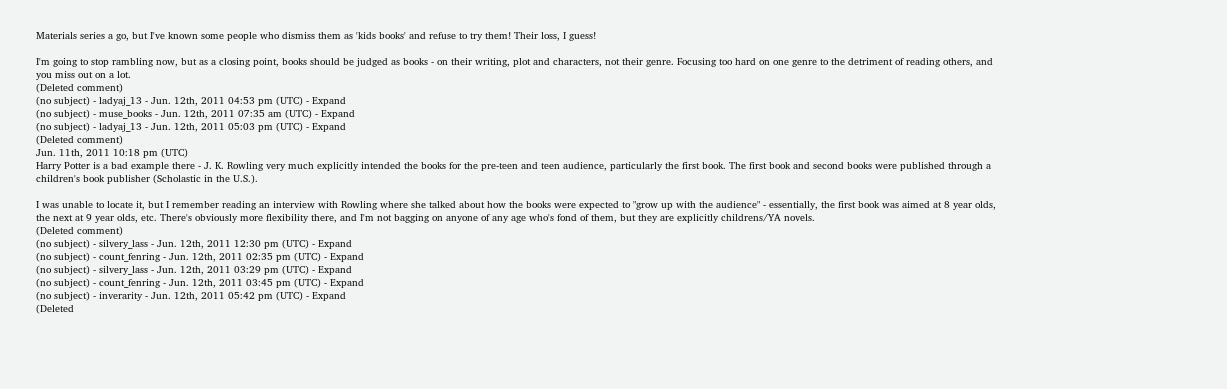Materials series a go, but I've known some people who dismiss them as 'kids books' and refuse to try them! Their loss, I guess!

I'm going to stop rambling now, but as a closing point, books should be judged as books - on their writing, plot and characters, not their genre. Focusing too hard on one genre to the detriment of reading others, and you miss out on a lot.
(Deleted comment)
(no subject) - ladyaj_13 - Jun. 12th, 2011 04:53 pm (UTC) - Expand
(no subject) - muse_books - Jun. 12th, 2011 07:35 am (UTC) - Expand
(no subject) - ladyaj_13 - Jun. 12th, 2011 05:03 pm (UTC) - Expand
(Deleted comment)
Jun. 11th, 2011 10:18 pm (UTC)
Harry Potter is a bad example there - J. K. Rowling very much explicitly intended the books for the pre-teen and teen audience, particularly the first book. The first book and second books were published through a children's book publisher (Scholastic in the U.S.).

I was unable to locate it, but I remember reading an interview with Rowling where she talked about how the books were expected to "grow up with the audience" - essentially, the first book was aimed at 8 year olds, the next at 9 year olds, etc. There's obviously more flexibility there, and I'm not bagging on anyone of any age who's fond of them, but they are explicitly childrens/YA novels.
(Deleted comment)
(no subject) - silvery_lass - Jun. 12th, 2011 12:30 pm (UTC) - Expand
(no subject) - count_fenring - Jun. 12th, 2011 02:35 pm (UTC) - Expand
(no subject) - silvery_lass - Jun. 12th, 2011 03:29 pm (UTC) - Expand
(no subject) - count_fenring - Jun. 12th, 2011 03:45 pm (UTC) - Expand
(no subject) - inverarity - Jun. 12th, 2011 05:42 pm (UTC) - Expand
(Deleted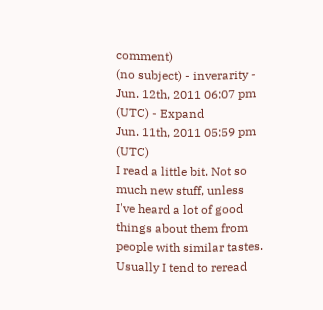comment)
(no subject) - inverarity - Jun. 12th, 2011 06:07 pm (UTC) - Expand
Jun. 11th, 2011 05:59 pm (UTC)
I read a little bit. Not so much new stuff, unless I've heard a lot of good things about them from people with similar tastes. Usually I tend to reread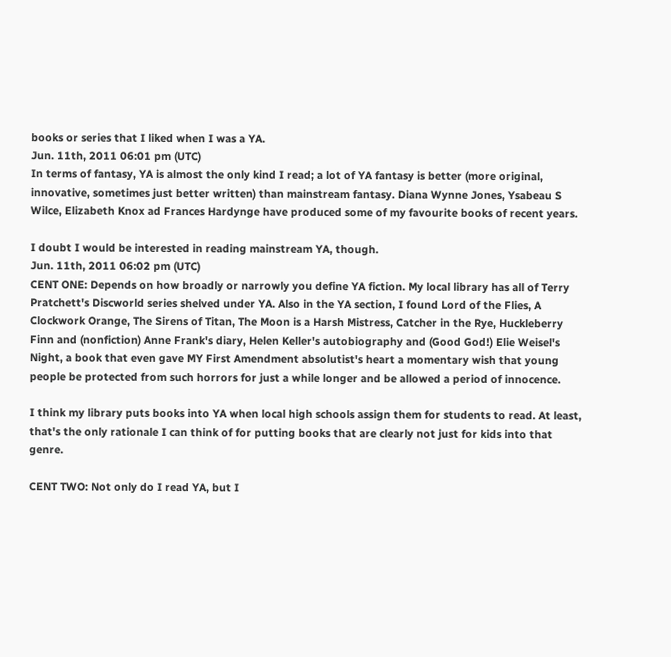books or series that I liked when I was a YA.
Jun. 11th, 2011 06:01 pm (UTC)
In terms of fantasy, YA is almost the only kind I read; a lot of YA fantasy is better (more original, innovative, sometimes just better written) than mainstream fantasy. Diana Wynne Jones, Ysabeau S Wilce, Elizabeth Knox ad Frances Hardynge have produced some of my favourite books of recent years.

I doubt I would be interested in reading mainstream YA, though.
Jun. 11th, 2011 06:02 pm (UTC)
CENT ONE: Depends on how broadly or narrowly you define YA fiction. My local library has all of Terry Pratchett's Discworld series shelved under YA. Also in the YA section, I found Lord of the Flies, A Clockwork Orange, The Sirens of Titan, The Moon is a Harsh Mistress, Catcher in the Rye, Huckleberry Finn and (nonfiction) Anne Frank's diary, Helen Keller's autobiography and (Good God!) Elie Weisel's Night, a book that even gave MY First Amendment absolutist's heart a momentary wish that young people be protected from such horrors for just a while longer and be allowed a period of innocence.

I think my library puts books into YA when local high schools assign them for students to read. At least, that's the only rationale I can think of for putting books that are clearly not just for kids into that genre.

CENT TWO: Not only do I read YA, but I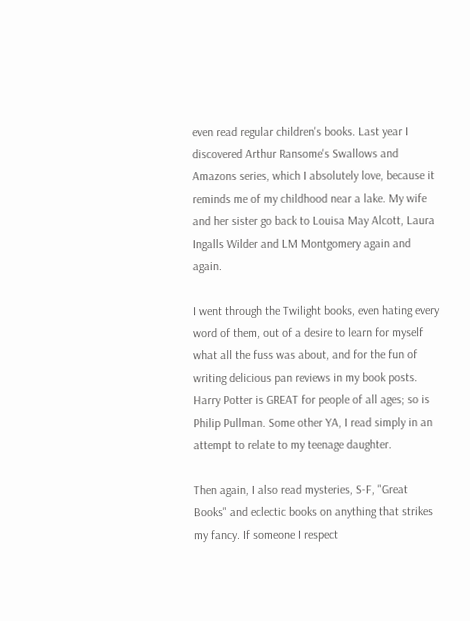even read regular children's books. Last year I discovered Arthur Ransome's Swallows and Amazons series, which I absolutely love, because it reminds me of my childhood near a lake. My wife and her sister go back to Louisa May Alcott, Laura Ingalls Wilder and LM Montgomery again and again.

I went through the Twilight books, even hating every word of them, out of a desire to learn for myself what all the fuss was about, and for the fun of writing delicious pan reviews in my book posts. Harry Potter is GREAT for people of all ages; so is Philip Pullman. Some other YA, I read simply in an attempt to relate to my teenage daughter.

Then again, I also read mysteries, S-F, "Great Books" and eclectic books on anything that strikes my fancy. If someone I respect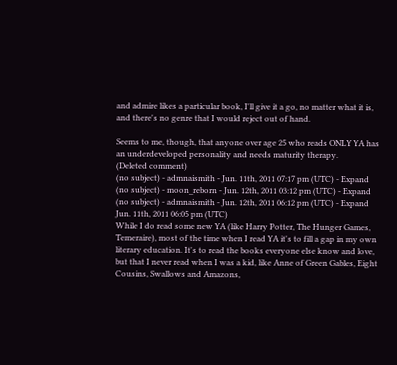and admire likes a particular book, I'll give it a go, no matter what it is, and there's no genre that I would reject out of hand.

Seems to me, though, that anyone over age 25 who reads ONLY YA has an underdeveloped personality and needs maturity therapy.
(Deleted comment)
(no subject) - admnaismith - Jun. 11th, 2011 07:17 pm (UTC) - Expand
(no subject) - moon_reborn - Jun. 12th, 2011 03:12 pm (UTC) - Expand
(no subject) - admnaismith - Jun. 12th, 2011 06:12 pm (UTC) - Expand
Jun. 11th, 2011 06:05 pm (UTC)
While I do read some new YA (like Harry Potter, The Hunger Games, Temeraire), most of the time when I read YA it's to fill a gap in my own literary education. It's to read the books everyone else know and love, but that I never read when I was a kid, like Anne of Green Gables, Eight Cousins, Swallows and Amazons,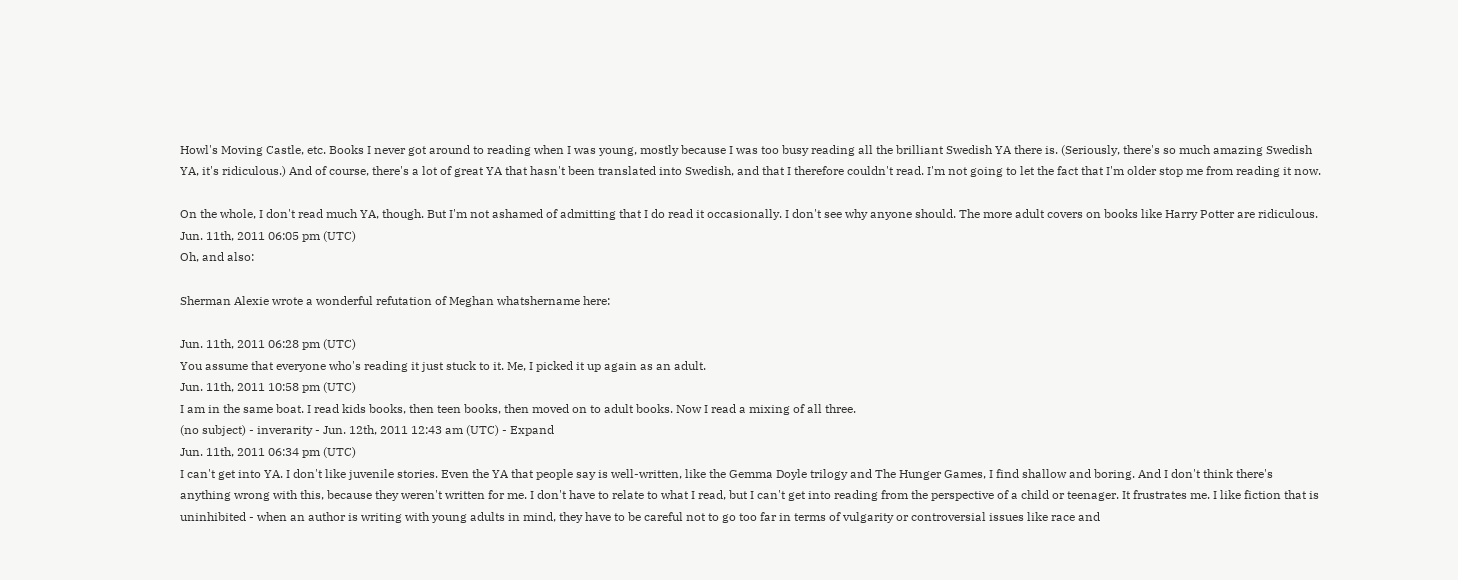Howl's Moving Castle, etc. Books I never got around to reading when I was young, mostly because I was too busy reading all the brilliant Swedish YA there is. (Seriously, there's so much amazing Swedish YA, it's ridiculous.) And of course, there's a lot of great YA that hasn't been translated into Swedish, and that I therefore couldn't read. I'm not going to let the fact that I'm older stop me from reading it now.

On the whole, I don't read much YA, though. But I'm not ashamed of admitting that I do read it occasionally. I don't see why anyone should. The more adult covers on books like Harry Potter are ridiculous.
Jun. 11th, 2011 06:05 pm (UTC)
Oh, and also:

Sherman Alexie wrote a wonderful refutation of Meghan whatshername here:

Jun. 11th, 2011 06:28 pm (UTC)
You assume that everyone who's reading it just stuck to it. Me, I picked it up again as an adult.
Jun. 11th, 2011 10:58 pm (UTC)
I am in the same boat. I read kids books, then teen books, then moved on to adult books. Now I read a mixing of all three.
(no subject) - inverarity - Jun. 12th, 2011 12:43 am (UTC) - Expand
Jun. 11th, 2011 06:34 pm (UTC)
I can't get into YA. I don't like juvenile stories. Even the YA that people say is well-written, like the Gemma Doyle trilogy and The Hunger Games, I find shallow and boring. And I don't think there's anything wrong with this, because they weren't written for me. I don't have to relate to what I read, but I can't get into reading from the perspective of a child or teenager. It frustrates me. I like fiction that is uninhibited - when an author is writing with young adults in mind, they have to be careful not to go too far in terms of vulgarity or controversial issues like race and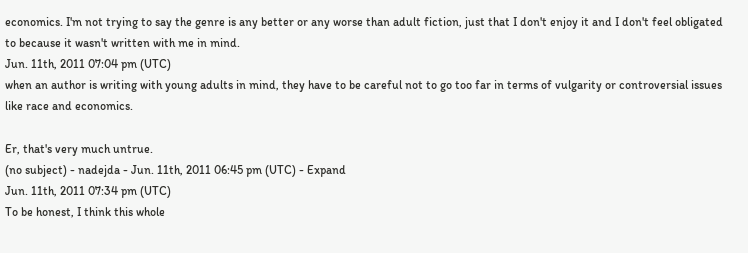economics. I'm not trying to say the genre is any better or any worse than adult fiction, just that I don't enjoy it and I don't feel obligated to because it wasn't written with me in mind.
Jun. 11th, 2011 07:04 pm (UTC)
when an author is writing with young adults in mind, they have to be careful not to go too far in terms of vulgarity or controversial issues like race and economics.

Er, that's very much untrue.
(no subject) - nadejda - Jun. 11th, 2011 06:45 pm (UTC) - Expand
Jun. 11th, 2011 07:34 pm (UTC)
To be honest, I think this whole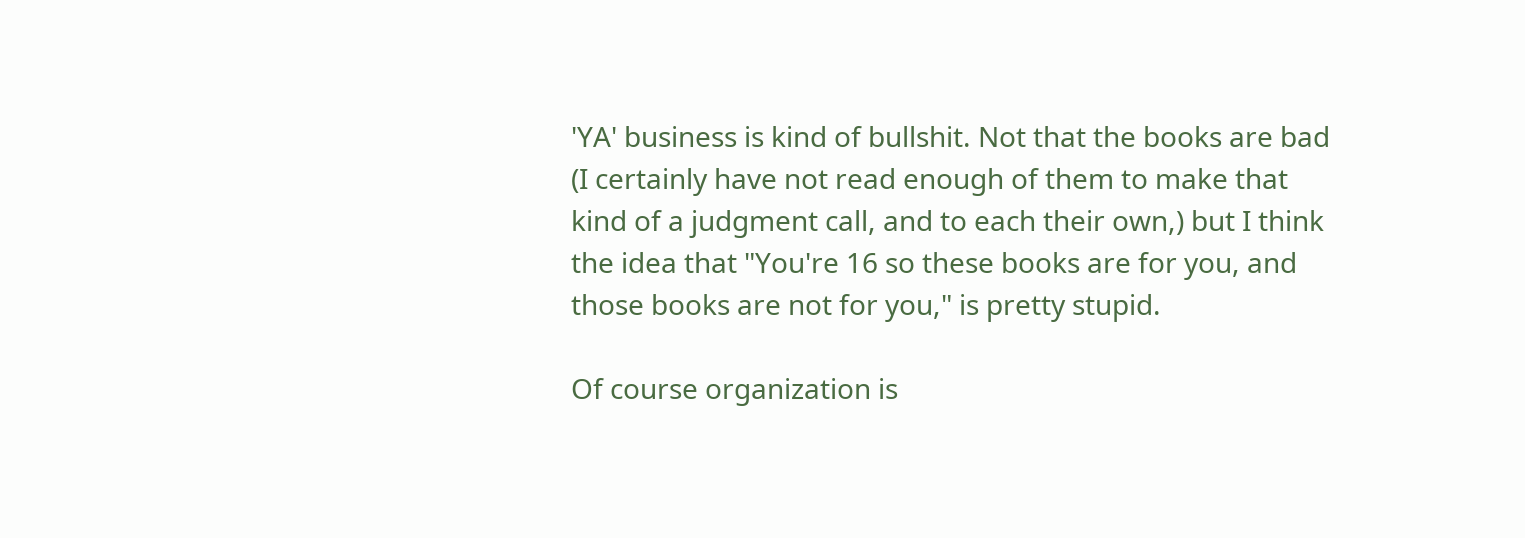'YA' business is kind of bullshit. Not that the books are bad (I certainly have not read enough of them to make that kind of a judgment call, and to each their own,) but I think the idea that "You're 16 so these books are for you, and those books are not for you," is pretty stupid.

Of course organization is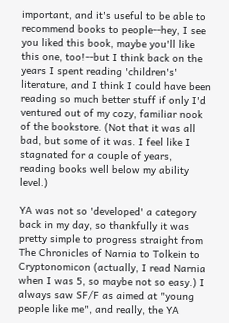important, and it's useful to be able to recommend books to people--hey, I see you liked this book, maybe you'll like this one, too!--but I think back on the years I spent reading 'children's' literature, and I think I could have been reading so much better stuff if only I'd ventured out of my cozy, familiar nook of the bookstore. (Not that it was all bad, but some of it was. I feel like I stagnated for a couple of years, reading books well below my ability level.)

YA was not so 'developed' a category back in my day, so thankfully it was pretty simple to progress straight from The Chronicles of Narnia to Tolkein to Cryptonomicon (actually, I read Narnia when I was 5, so maybe not so easy.) I always saw SF/F as aimed at "young people like me", and really, the YA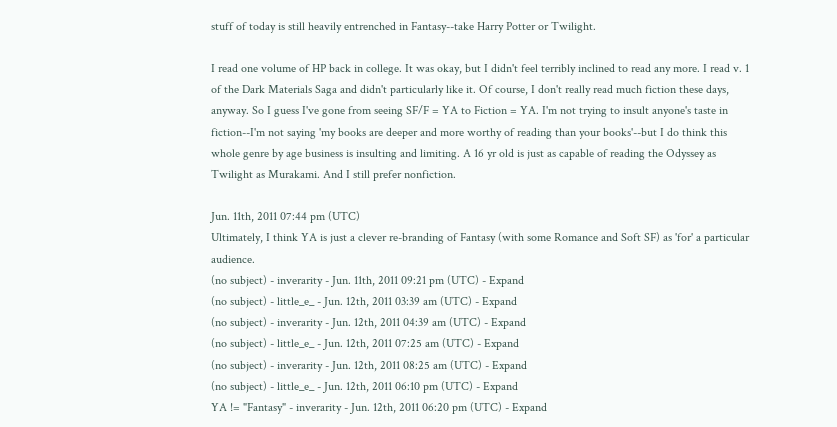stuff of today is still heavily entrenched in Fantasy--take Harry Potter or Twilight.

I read one volume of HP back in college. It was okay, but I didn't feel terribly inclined to read any more. I read v. 1 of the Dark Materials Saga and didn't particularly like it. Of course, I don't really read much fiction these days, anyway. So I guess I've gone from seeing SF/F = YA to Fiction = YA. I'm not trying to insult anyone's taste in fiction--I'm not saying 'my books are deeper and more worthy of reading than your books'--but I do think this whole genre by age business is insulting and limiting. A 16 yr old is just as capable of reading the Odyssey as Twilight as Murakami. And I still prefer nonfiction.

Jun. 11th, 2011 07:44 pm (UTC)
Ultimately, I think YA is just a clever re-branding of Fantasy (with some Romance and Soft SF) as 'for' a particular audience.
(no subject) - inverarity - Jun. 11th, 2011 09:21 pm (UTC) - Expand
(no subject) - little_e_ - Jun. 12th, 2011 03:39 am (UTC) - Expand
(no subject) - inverarity - Jun. 12th, 2011 04:39 am (UTC) - Expand
(no subject) - little_e_ - Jun. 12th, 2011 07:25 am (UTC) - Expand
(no subject) - inverarity - Jun. 12th, 2011 08:25 am (UTC) - Expand
(no subject) - little_e_ - Jun. 12th, 2011 06:10 pm (UTC) - Expand
YA != "Fantasy" - inverarity - Jun. 12th, 2011 06:20 pm (UTC) - Expand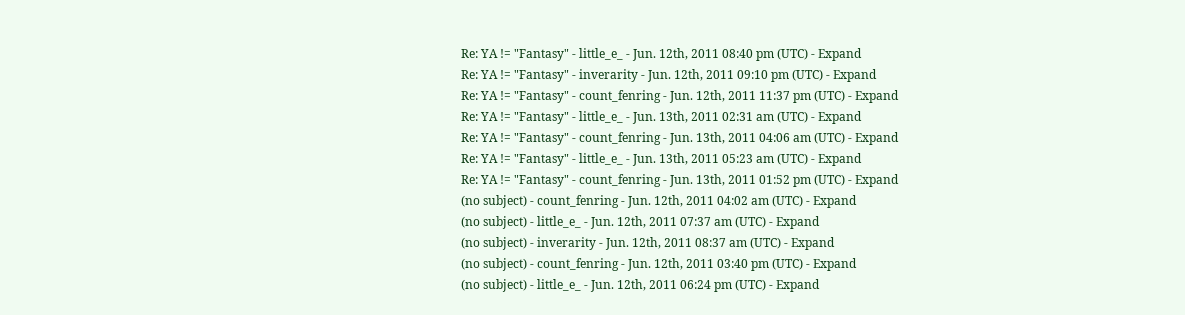Re: YA != "Fantasy" - little_e_ - Jun. 12th, 2011 08:40 pm (UTC) - Expand
Re: YA != "Fantasy" - inverarity - Jun. 12th, 2011 09:10 pm (UTC) - Expand
Re: YA != "Fantasy" - count_fenring - Jun. 12th, 2011 11:37 pm (UTC) - Expand
Re: YA != "Fantasy" - little_e_ - Jun. 13th, 2011 02:31 am (UTC) - Expand
Re: YA != "Fantasy" - count_fenring - Jun. 13th, 2011 04:06 am (UTC) - Expand
Re: YA != "Fantasy" - little_e_ - Jun. 13th, 2011 05:23 am (UTC) - Expand
Re: YA != "Fantasy" - count_fenring - Jun. 13th, 2011 01:52 pm (UTC) - Expand
(no subject) - count_fenring - Jun. 12th, 2011 04:02 am (UTC) - Expand
(no subject) - little_e_ - Jun. 12th, 2011 07:37 am (UTC) - Expand
(no subject) - inverarity - Jun. 12th, 2011 08:37 am (UTC) - Expand
(no subject) - count_fenring - Jun. 12th, 2011 03:40 pm (UTC) - Expand
(no subject) - little_e_ - Jun. 12th, 2011 06:24 pm (UTC) - Expand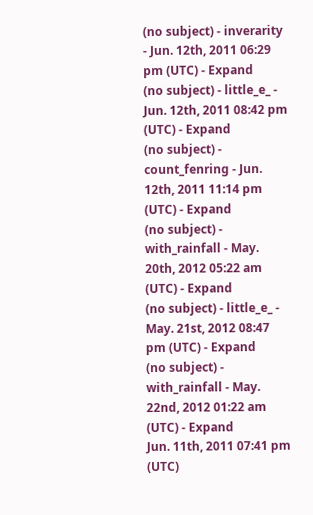(no subject) - inverarity - Jun. 12th, 2011 06:29 pm (UTC) - Expand
(no subject) - little_e_ - Jun. 12th, 2011 08:42 pm (UTC) - Expand
(no subject) - count_fenring - Jun. 12th, 2011 11:14 pm (UTC) - Expand
(no subject) - with_rainfall - May. 20th, 2012 05:22 am (UTC) - Expand
(no subject) - little_e_ - May. 21st, 2012 08:47 pm (UTC) - Expand
(no subject) - with_rainfall - May. 22nd, 2012 01:22 am (UTC) - Expand
Jun. 11th, 2011 07:41 pm (UTC)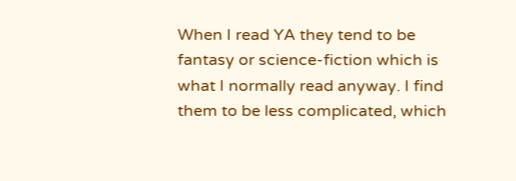When I read YA they tend to be fantasy or science-fiction which is what I normally read anyway. I find them to be less complicated, which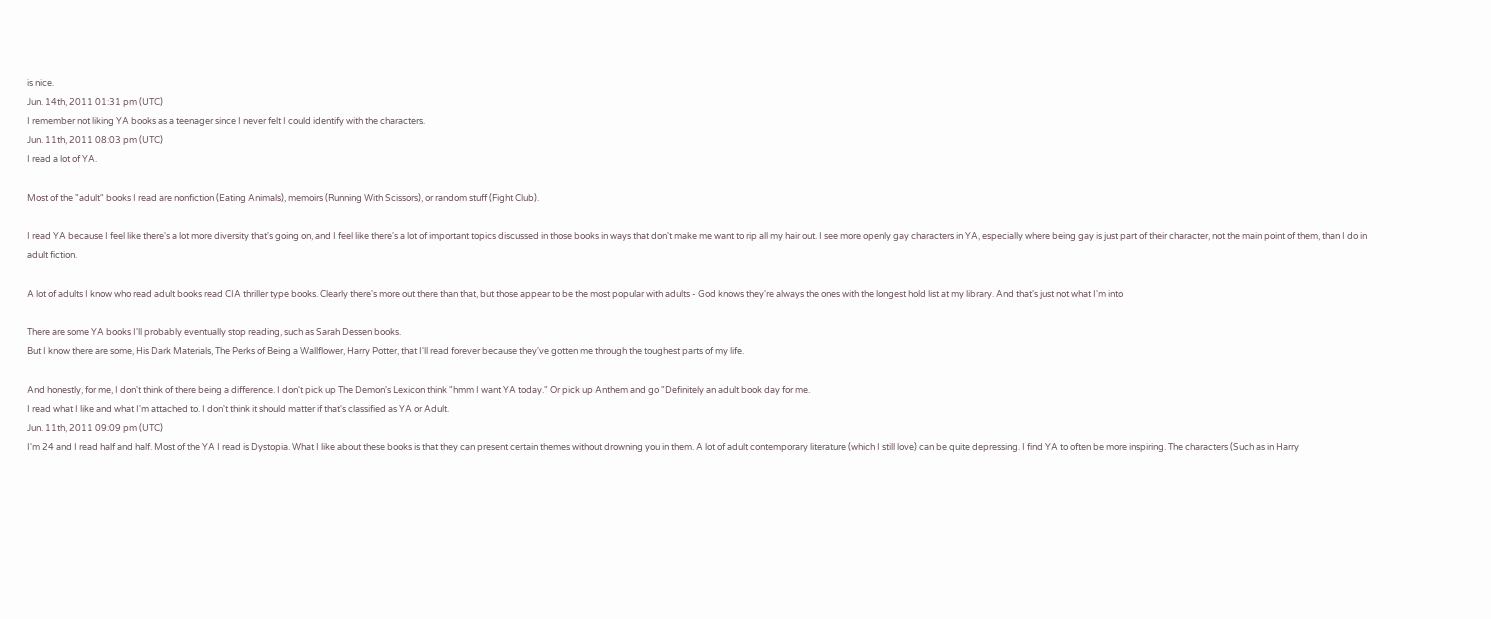is nice.
Jun. 14th, 2011 01:31 pm (UTC)
I remember not liking YA books as a teenager since I never felt I could identify with the characters.
Jun. 11th, 2011 08:03 pm (UTC)
I read a lot of YA.

Most of the "adult" books I read are nonfiction (Eating Animals), memoirs (Running With Scissors), or random stuff (Fight Club).

I read YA because I feel like there's a lot more diversity that's going on, and I feel like there's a lot of important topics discussed in those books in ways that don't make me want to rip all my hair out. I see more openly gay characters in YA, especially where being gay is just part of their character, not the main point of them, than I do in adult fiction.

A lot of adults I know who read adult books read CIA thriller type books. Clearly there's more out there than that, but those appear to be the most popular with adults - God knows they're always the ones with the longest hold list at my library. And that's just not what I'm into

There are some YA books I'll probably eventually stop reading, such as Sarah Dessen books.
But I know there are some, His Dark Materials, The Perks of Being a Wallflower, Harry Potter, that I'll read forever because they've gotten me through the toughest parts of my life.

And honestly, for me, I don't think of there being a difference. I don't pick up The Demon's Lexicon think "hmm I want YA today." Or pick up Anthem and go "Definitely an adult book day for me.
I read what I like and what I'm attached to. I don't think it should matter if that's classified as YA or Adult.
Jun. 11th, 2011 09:09 pm (UTC)
I'm 24 and I read half and half. Most of the YA I read is Dystopia. What I like about these books is that they can present certain themes without drowning you in them. A lot of adult contemporary literature (which I still love) can be quite depressing. I find YA to often be more inspiring. The characters (Such as in Harry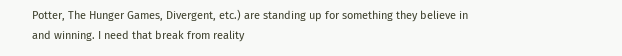Potter, The Hunger Games, Divergent, etc.) are standing up for something they believe in and winning. I need that break from reality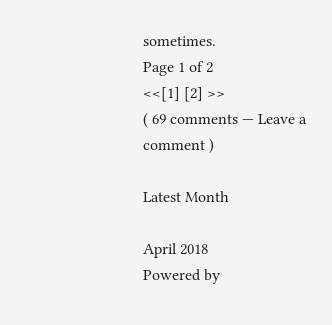sometimes.
Page 1 of 2
<<[1] [2] >>
( 69 comments — Leave a comment )

Latest Month

April 2018
Powered by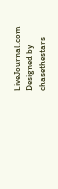LiveJournal.com
Designed by chasethestars